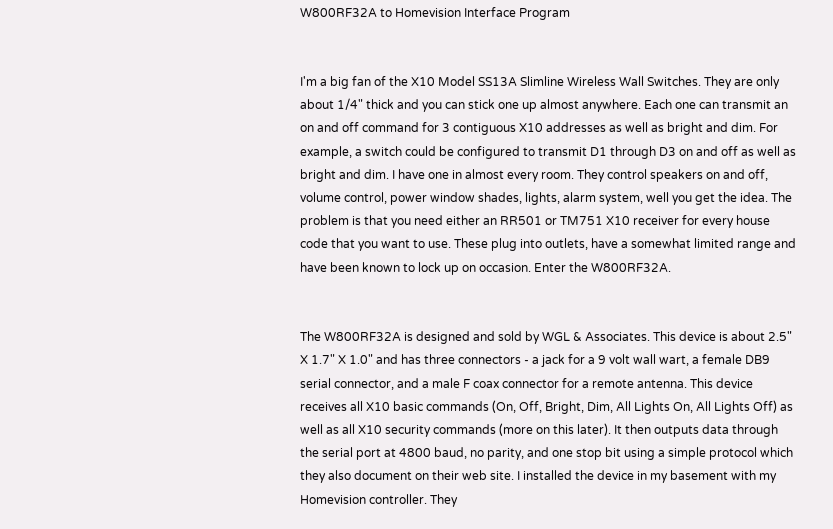W800RF32A to Homevision Interface Program


I'm a big fan of the X10 Model SS13A Slimline Wireless Wall Switches. They are only about 1/4" thick and you can stick one up almost anywhere. Each one can transmit an on and off command for 3 contiguous X10 addresses as well as bright and dim. For example, a switch could be configured to transmit D1 through D3 on and off as well as bright and dim. I have one in almost every room. They control speakers on and off, volume control, power window shades, lights, alarm system, well you get the idea. The problem is that you need either an RR501 or TM751 X10 receiver for every house code that you want to use. These plug into outlets, have a somewhat limited range and have been known to lock up on occasion. Enter the W800RF32A.


The W800RF32A is designed and sold by WGL & Associates. This device is about 2.5" X 1.7" X 1.0" and has three connectors - a jack for a 9 volt wall wart, a female DB9 serial connector, and a male F coax connector for a remote antenna. This device receives all X10 basic commands (On, Off, Bright, Dim, All Lights On, All Lights Off) as well as all X10 security commands (more on this later). It then outputs data through the serial port at 4800 baud, no parity, and one stop bit using a simple protocol which they also document on their web site. I installed the device in my basement with my Homevision controller. They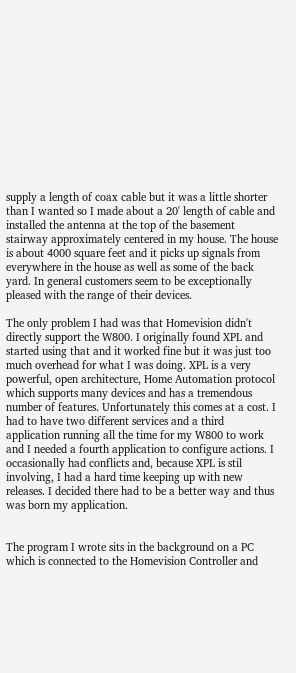supply a length of coax cable but it was a little shorter than I wanted so I made about a 20' length of cable and installed the antenna at the top of the basement stairway approximately centered in my house. The house is about 4000 square feet and it picks up signals from everywhere in the house as well as some of the back yard. In general customers seem to be exceptionally pleased with the range of their devices.

The only problem I had was that Homevision didn't directly support the W800. I originally found XPL and started using that and it worked fine but it was just too much overhead for what I was doing. XPL is a very powerful, open architecture, Home Automation protocol which supports many devices and has a tremendous number of features. Unfortunately this comes at a cost. I had to have two different services and a third application running all the time for my W800 to work and I needed a fourth application to configure actions. I occasionally had conflicts and, because XPL is stil involving, I had a hard time keeping up with new releases. I decided there had to be a better way and thus was born my application.


The program I wrote sits in the background on a PC which is connected to the Homevision Controller and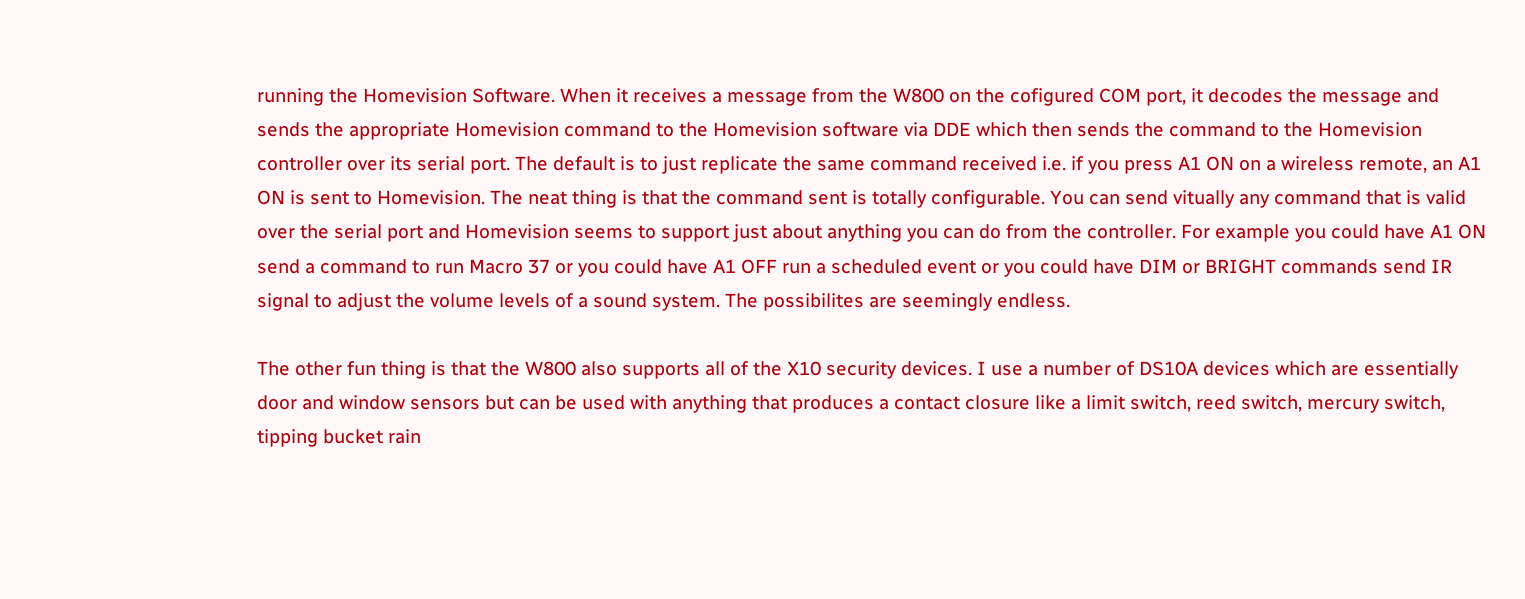running the Homevision Software. When it receives a message from the W800 on the cofigured COM port, it decodes the message and sends the appropriate Homevision command to the Homevision software via DDE which then sends the command to the Homevision controller over its serial port. The default is to just replicate the same command received i.e. if you press A1 ON on a wireless remote, an A1 ON is sent to Homevision. The neat thing is that the command sent is totally configurable. You can send vitually any command that is valid over the serial port and Homevision seems to support just about anything you can do from the controller. For example you could have A1 ON send a command to run Macro 37 or you could have A1 OFF run a scheduled event or you could have DIM or BRIGHT commands send IR signal to adjust the volume levels of a sound system. The possibilites are seemingly endless.

The other fun thing is that the W800 also supports all of the X10 security devices. I use a number of DS10A devices which are essentially door and window sensors but can be used with anything that produces a contact closure like a limit switch, reed switch, mercury switch, tipping bucket rain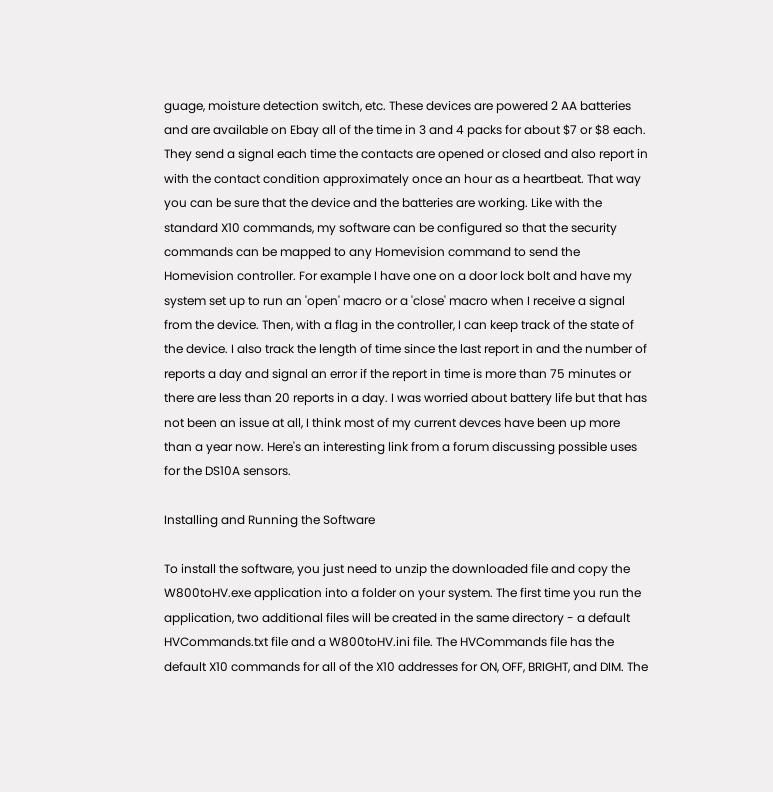guage, moisture detection switch, etc. These devices are powered 2 AA batteries and are available on Ebay all of the time in 3 and 4 packs for about $7 or $8 each. They send a signal each time the contacts are opened or closed and also report in with the contact condition approximately once an hour as a heartbeat. That way you can be sure that the device and the batteries are working. Like with the standard X10 commands, my software can be configured so that the security commands can be mapped to any Homevision command to send the Homevision controller. For example I have one on a door lock bolt and have my system set up to run an 'open' macro or a 'close' macro when I receive a signal from the device. Then, with a flag in the controller, I can keep track of the state of the device. I also track the length of time since the last report in and the number of reports a day and signal an error if the report in time is more than 75 minutes or there are less than 20 reports in a day. I was worried about battery life but that has not been an issue at all, I think most of my current devces have been up more than a year now. Here's an interesting link from a forum discussing possible uses for the DS10A sensors.

Installing and Running the Software

To install the software, you just need to unzip the downloaded file and copy the W800toHV.exe application into a folder on your system. The first time you run the application, two additional files will be created in the same directory - a default HVCommands.txt file and a W800toHV.ini file. The HVCommands file has the default X10 commands for all of the X10 addresses for ON, OFF, BRIGHT, and DIM. The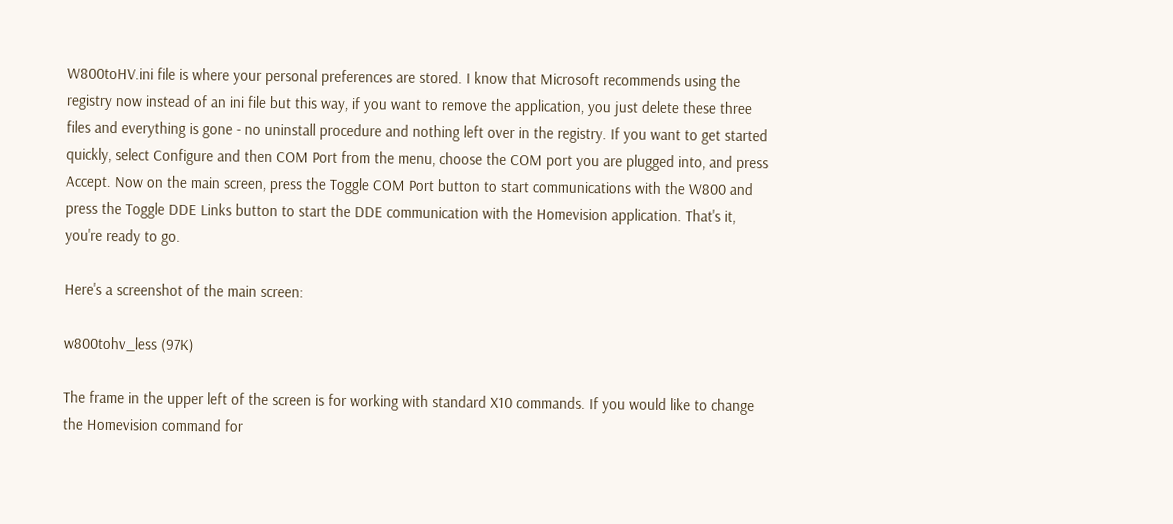W800toHV.ini file is where your personal preferences are stored. I know that Microsoft recommends using the registry now instead of an ini file but this way, if you want to remove the application, you just delete these three files and everything is gone - no uninstall procedure and nothing left over in the registry. If you want to get started quickly, select Configure and then COM Port from the menu, choose the COM port you are plugged into, and press Accept. Now on the main screen, press the Toggle COM Port button to start communications with the W800 and press the Toggle DDE Links button to start the DDE communication with the Homevision application. That's it, you're ready to go.

Here's a screenshot of the main screen:

w800tohv_less (97K)

The frame in the upper left of the screen is for working with standard X10 commands. If you would like to change the Homevision command for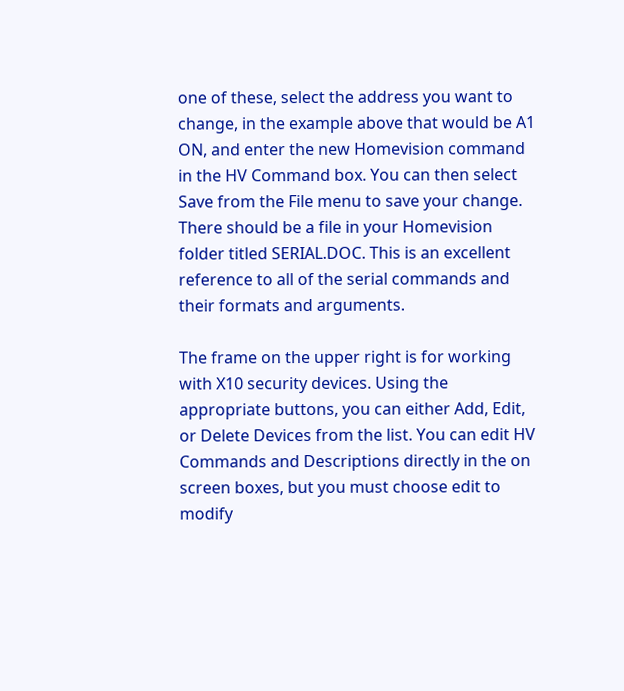one of these, select the address you want to change, in the example above that would be A1 ON, and enter the new Homevision command in the HV Command box. You can then select Save from the File menu to save your change. There should be a file in your Homevision folder titled SERIAL.DOC. This is an excellent reference to all of the serial commands and their formats and arguments.

The frame on the upper right is for working with X10 security devices. Using the appropriate buttons, you can either Add, Edit, or Delete Devices from the list. You can edit HV Commands and Descriptions directly in the on screen boxes, but you must choose edit to modify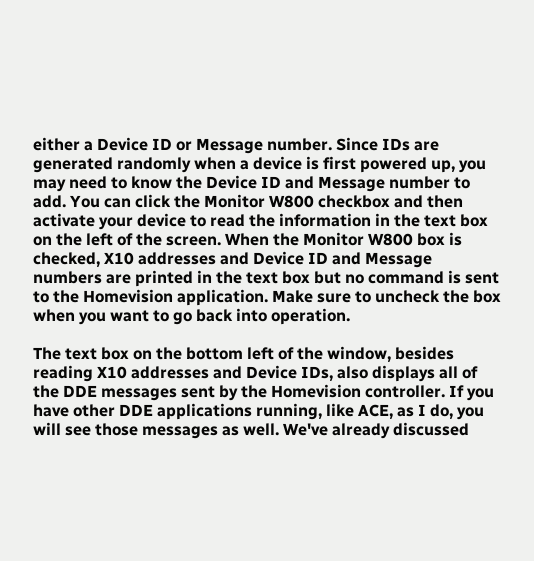either a Device ID or Message number. Since IDs are generated randomly when a device is first powered up, you may need to know the Device ID and Message number to add. You can click the Monitor W800 checkbox and then activate your device to read the information in the text box on the left of the screen. When the Monitor W800 box is checked, X10 addresses and Device ID and Message numbers are printed in the text box but no command is sent to the Homevision application. Make sure to uncheck the box when you want to go back into operation.

The text box on the bottom left of the window, besides reading X10 addresses and Device IDs, also displays all of the DDE messages sent by the Homevision controller. If you have other DDE applications running, like ACE, as I do, you will see those messages as well. We've already discussed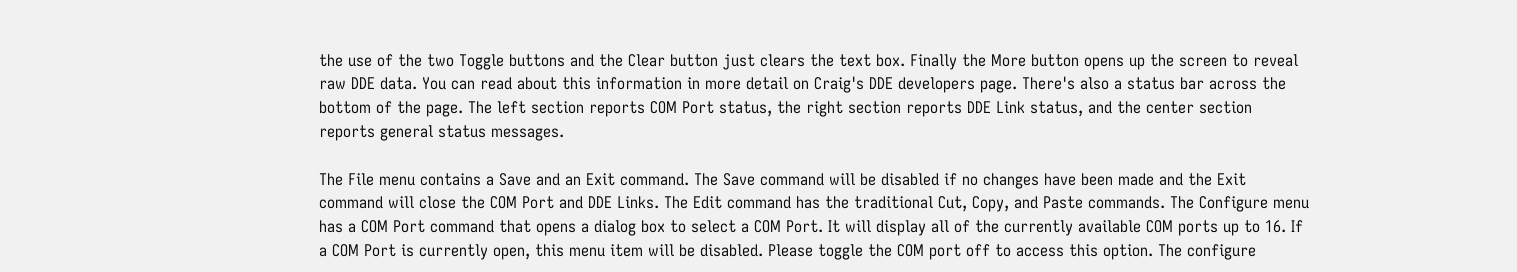the use of the two Toggle buttons and the Clear button just clears the text box. Finally the More button opens up the screen to reveal raw DDE data. You can read about this information in more detail on Craig's DDE developers page. There's also a status bar across the bottom of the page. The left section reports COM Port status, the right section reports DDE Link status, and the center section reports general status messages.

The File menu contains a Save and an Exit command. The Save command will be disabled if no changes have been made and the Exit command will close the COM Port and DDE Links. The Edit command has the traditional Cut, Copy, and Paste commands. The Configure menu has a COM Port command that opens a dialog box to select a COM Port. It will display all of the currently available COM ports up to 16. If a COM Port is currently open, this menu item will be disabled. Please toggle the COM port off to access this option. The configure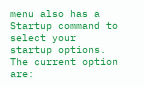menu also has a Startup command to select your startup options. The current option are: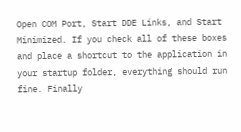Open COM Port, Start DDE Links, and Start Minimized. If you check all of these boxes and place a shortcut to the application in your startup folder, everything should run fine. Finally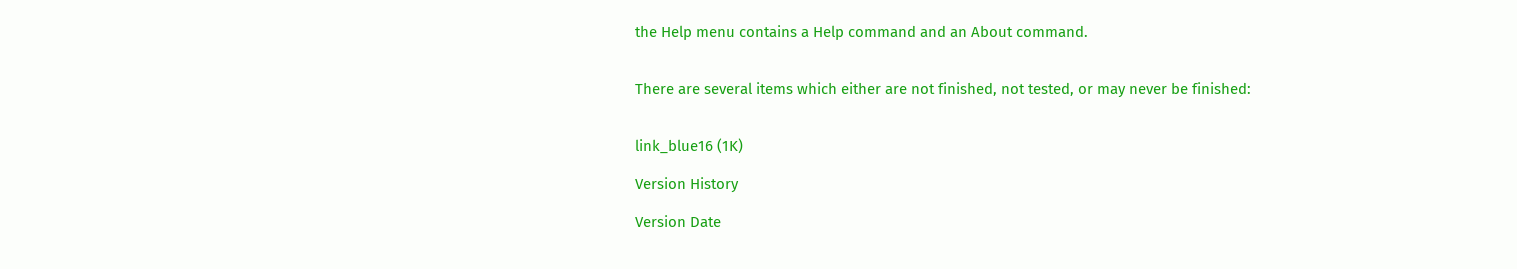the Help menu contains a Help command and an About command.


There are several items which either are not finished, not tested, or may never be finished:


link_blue16 (1K)

Version History

Version Date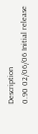Description
0.90 02/06/06 Initial release